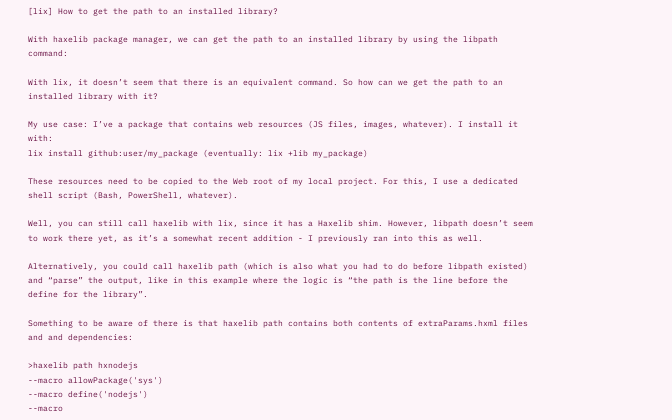[lix] How to get the path to an installed library?

With haxelib package manager, we can get the path to an installed library by using the libpath command:

With lix, it doesn’t seem that there is an equivalent command. So how can we get the path to an installed library with it?

My use case: I’ve a package that contains web resources (JS files, images, whatever). I install it with:
lix install github:user/my_package (eventually: lix +lib my_package)

These resources need to be copied to the Web root of my local project. For this, I use a dedicated shell script (Bash, PowerShell, whatever).

Well, you can still call haxelib with lix, since it has a Haxelib shim. However, libpath doesn’t seem to work there yet, as it’s a somewhat recent addition - I previously ran into this as well.

Alternatively, you could call haxelib path (which is also what you had to do before libpath existed) and “parse” the output, like in this example where the logic is “the path is the line before the define for the library”.

Something to be aware of there is that haxelib path contains both contents of extraParams.hxml files and and dependencies:

>haxelib path hxnodejs
--macro allowPackage('sys')
--macro define('nodejs')
--macro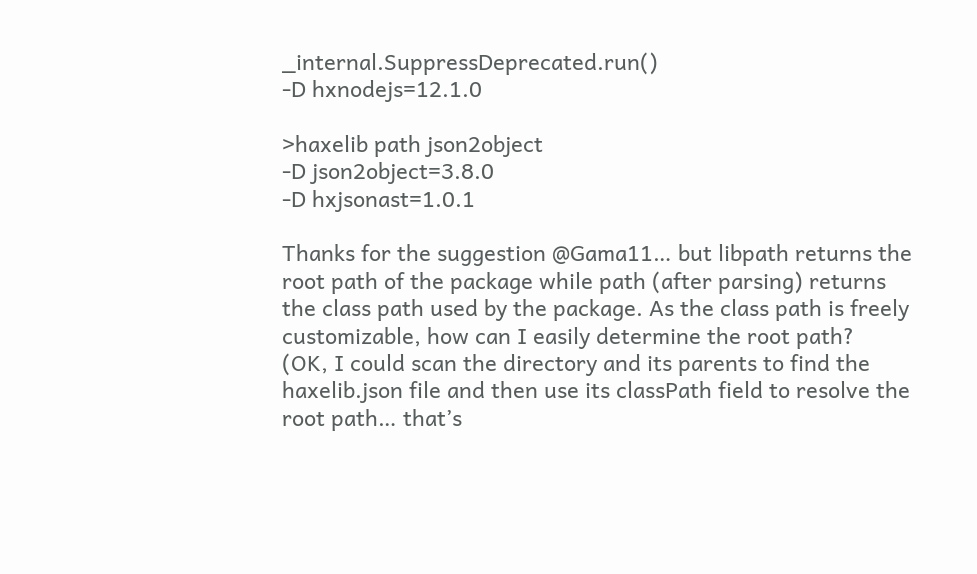_internal.SuppressDeprecated.run()
-D hxnodejs=12.1.0

>haxelib path json2object
-D json2object=3.8.0
-D hxjsonast=1.0.1

Thanks for the suggestion @Gama11… but libpath returns the root path of the package while path (after parsing) returns the class path used by the package. As the class path is freely customizable, how can I easily determine the root path?
(OK, I could scan the directory and its parents to find the haxelib.json file and then use its classPath field to resolve the root path… that’s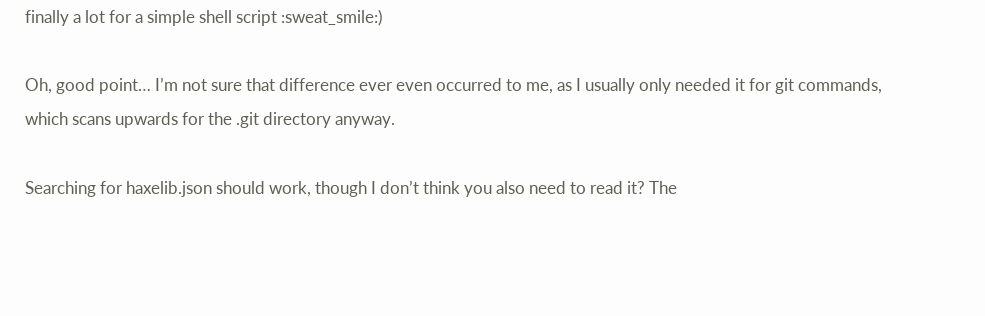finally a lot for a simple shell script :sweat_smile:)

Oh, good point… I’m not sure that difference ever even occurred to me, as I usually only needed it for git commands, which scans upwards for the .git directory anyway.

Searching for haxelib.json should work, though I don’t think you also need to read it? The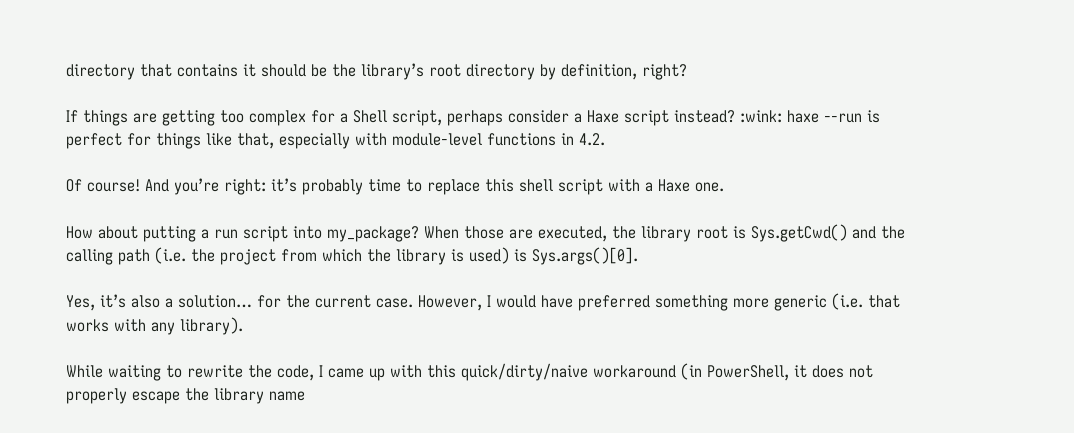directory that contains it should be the library’s root directory by definition, right?

If things are getting too complex for a Shell script, perhaps consider a Haxe script instead? :wink: haxe --run is perfect for things like that, especially with module-level functions in 4.2.

Of course! And you’re right: it’s probably time to replace this shell script with a Haxe one.

How about putting a run script into my_package? When those are executed, the library root is Sys.getCwd() and the calling path (i.e. the project from which the library is used) is Sys.args()[0].

Yes, it’s also a solution… for the current case. However, I would have preferred something more generic (i.e. that works with any library).

While waiting to rewrite the code, I came up with this quick/dirty/naive workaround (in PowerShell, it does not properly escape the library name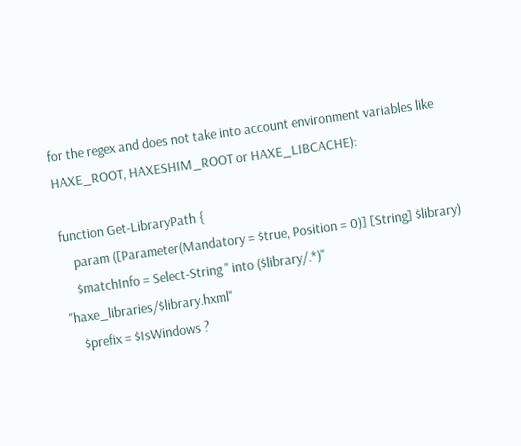for the regex and does not take into account environment variables like HAXE_ROOT, HAXESHIM_ROOT or HAXE_LIBCACHE):

function Get-LibraryPath {
    param ([Parameter(Mandatory = $true, Position = 0)] [String] $library)
    $matchInfo = Select-String " into ($library/.*)" "haxe_libraries/$library.hxml"
    $prefix = $IsWindows ?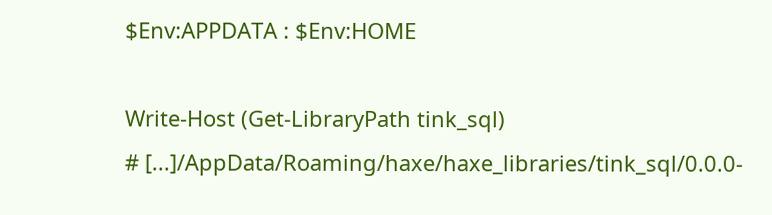$Env:APPDATA : $Env:HOME

Write-Host (Get-LibraryPath tink_sql)
# [...]/AppData/Roaming/haxe/haxe_libraries/tink_sql/0.0.0-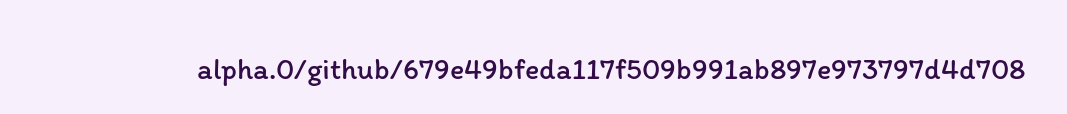alpha.0/github/679e49bfeda117f509b991ab897e973797d4d708